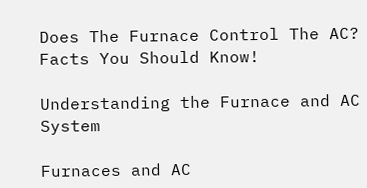Does The Furnace Control The AC? Facts You Should Know!

Understanding the Furnace and AC System

Furnaces and AC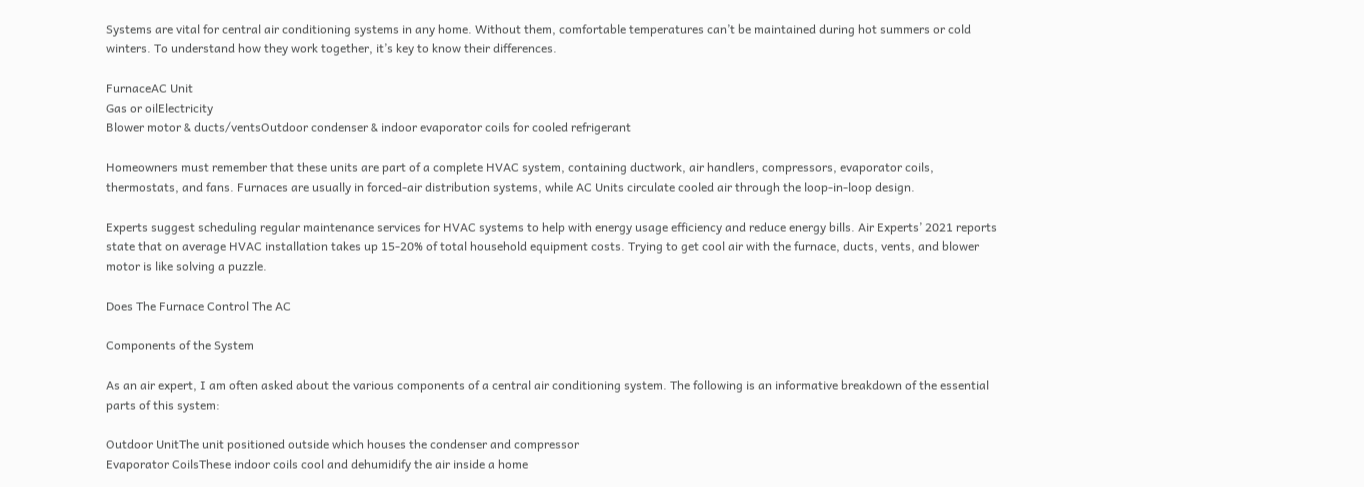Systems are vital for central air conditioning systems in any home. Without them, comfortable temperatures can’t be maintained during hot summers or cold winters. To understand how they work together, it’s key to know their differences.

FurnaceAC Unit
Gas or oilElectricity
Blower motor & ducts/ventsOutdoor condenser & indoor evaporator coils for cooled refrigerant

Homeowners must remember that these units are part of a complete HVAC system, containing ductwork, air handlers, compressors, evaporator coils, thermostats, and fans. Furnaces are usually in forced-air distribution systems, while AC Units circulate cooled air through the loop-in-loop design.

Experts suggest scheduling regular maintenance services for HVAC systems to help with energy usage efficiency and reduce energy bills. Air Experts’ 2021 reports state that on average HVAC installation takes up 15-20% of total household equipment costs. Trying to get cool air with the furnace, ducts, vents, and blower motor is like solving a puzzle.

Does The Furnace Control The AC

Components of the System

As an air expert, I am often asked about the various components of a central air conditioning system. The following is an informative breakdown of the essential parts of this system:

Outdoor UnitThe unit positioned outside which houses the condenser and compressor
Evaporator CoilsThese indoor coils cool and dehumidify the air inside a home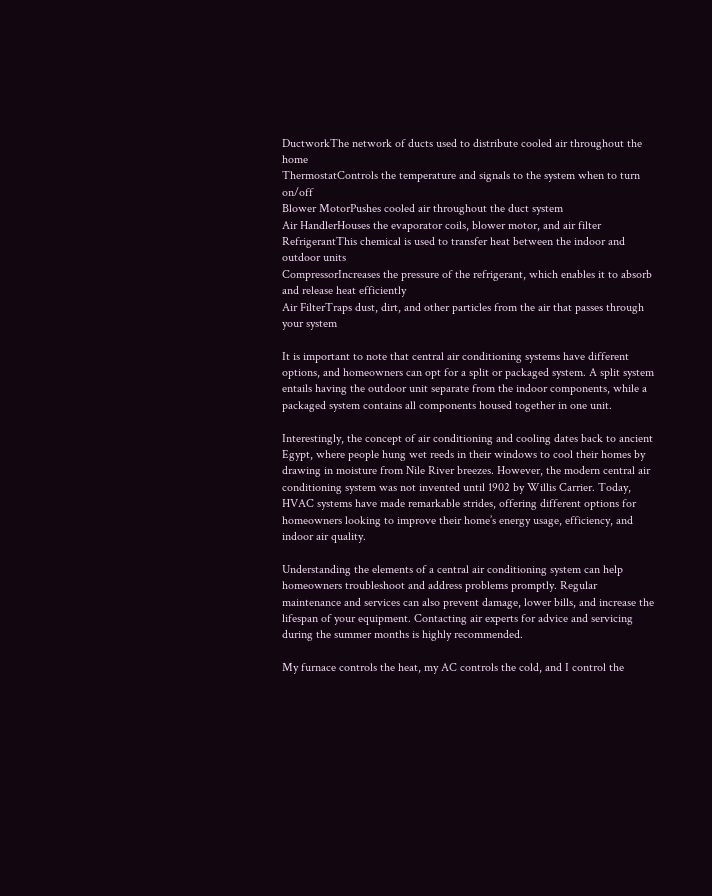DuctworkThe network of ducts used to distribute cooled air throughout the home
ThermostatControls the temperature and signals to the system when to turn on/off
Blower MotorPushes cooled air throughout the duct system
Air HandlerHouses the evaporator coils, blower motor, and air filter
RefrigerantThis chemical is used to transfer heat between the indoor and outdoor units
CompressorIncreases the pressure of the refrigerant, which enables it to absorb and release heat efficiently
Air FilterTraps dust, dirt, and other particles from the air that passes through your system

It is important to note that central air conditioning systems have different options, and homeowners can opt for a split or packaged system. A split system entails having the outdoor unit separate from the indoor components, while a packaged system contains all components housed together in one unit.

Interestingly, the concept of air conditioning and cooling dates back to ancient Egypt, where people hung wet reeds in their windows to cool their homes by drawing in moisture from Nile River breezes. However, the modern central air conditioning system was not invented until 1902 by Willis Carrier. Today, HVAC systems have made remarkable strides, offering different options for homeowners looking to improve their home’s energy usage, efficiency, and indoor air quality.

Understanding the elements of a central air conditioning system can help homeowners troubleshoot and address problems promptly. Regular maintenance and services can also prevent damage, lower bills, and increase the lifespan of your equipment. Contacting air experts for advice and servicing during the summer months is highly recommended.

My furnace controls the heat, my AC controls the cold, and I control the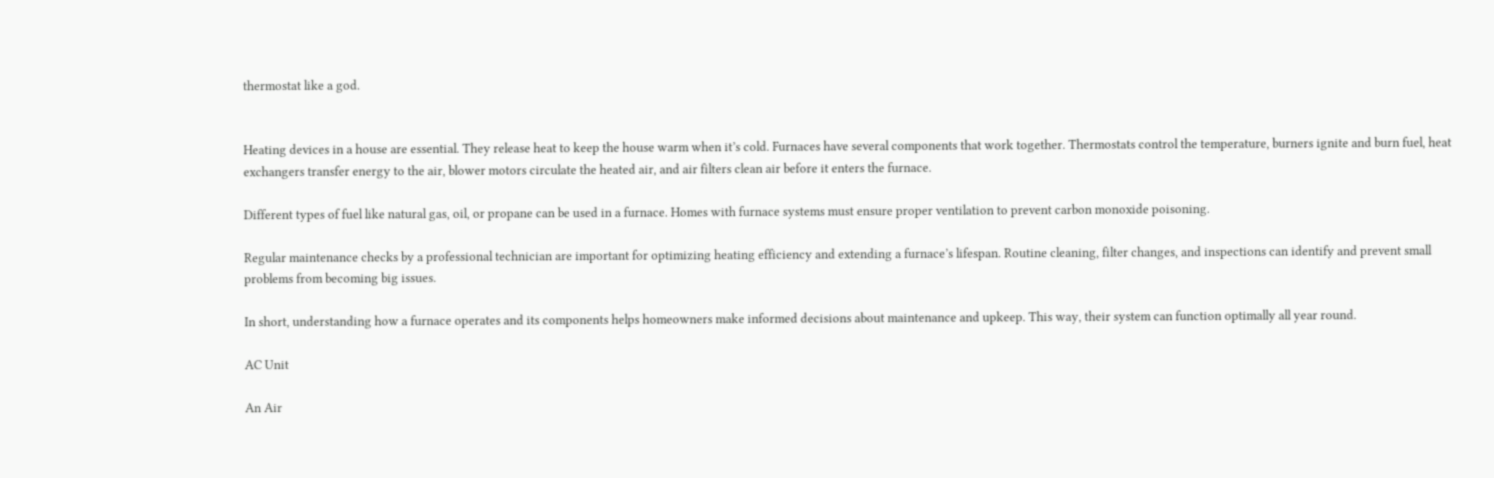thermostat like a god.


Heating devices in a house are essential. They release heat to keep the house warm when it’s cold. Furnaces have several components that work together. Thermostats control the temperature, burners ignite and burn fuel, heat exchangers transfer energy to the air, blower motors circulate the heated air, and air filters clean air before it enters the furnace.

Different types of fuel like natural gas, oil, or propane can be used in a furnace. Homes with furnace systems must ensure proper ventilation to prevent carbon monoxide poisoning.

Regular maintenance checks by a professional technician are important for optimizing heating efficiency and extending a furnace’s lifespan. Routine cleaning, filter changes, and inspections can identify and prevent small problems from becoming big issues.

In short, understanding how a furnace operates and its components helps homeowners make informed decisions about maintenance and upkeep. This way, their system can function optimally all year round.

AC Unit

An Air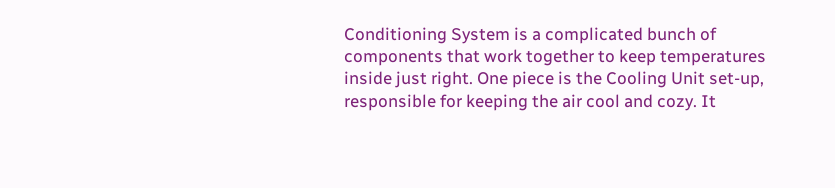Conditioning System is a complicated bunch of components that work together to keep temperatures inside just right. One piece is the Cooling Unit set-up, responsible for keeping the air cool and cozy. It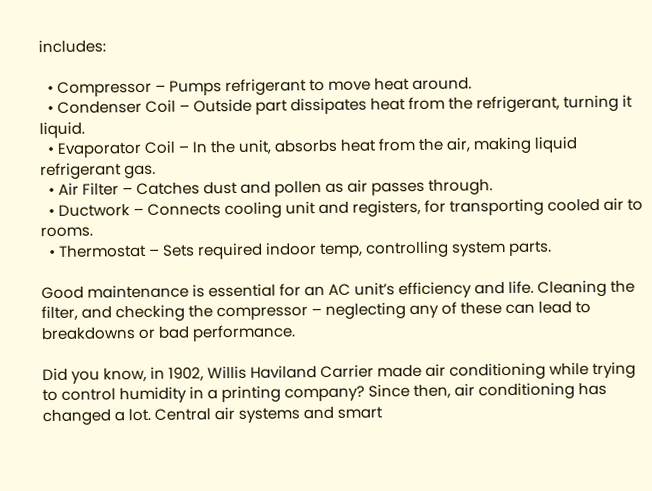includes:

  • Compressor – Pumps refrigerant to move heat around.
  • Condenser Coil – Outside part dissipates heat from the refrigerant, turning it liquid.
  • Evaporator Coil – In the unit, absorbs heat from the air, making liquid refrigerant gas.
  • Air Filter – Catches dust and pollen as air passes through.
  • Ductwork – Connects cooling unit and registers, for transporting cooled air to rooms.
  • Thermostat – Sets required indoor temp, controlling system parts.

Good maintenance is essential for an AC unit’s efficiency and life. Cleaning the filter, and checking the compressor – neglecting any of these can lead to breakdowns or bad performance.

Did you know, in 1902, Willis Haviland Carrier made air conditioning while trying to control humidity in a printing company? Since then, air conditioning has changed a lot. Central air systems and smart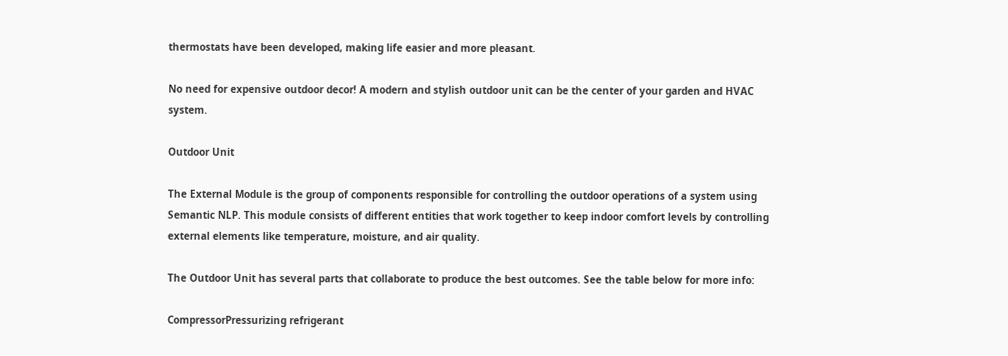thermostats have been developed, making life easier and more pleasant.

No need for expensive outdoor decor! A modern and stylish outdoor unit can be the center of your garden and HVAC system.

Outdoor Unit

The External Module is the group of components responsible for controlling the outdoor operations of a system using Semantic NLP. This module consists of different entities that work together to keep indoor comfort levels by controlling external elements like temperature, moisture, and air quality.

The Outdoor Unit has several parts that collaborate to produce the best outcomes. See the table below for more info:

CompressorPressurizing refrigerant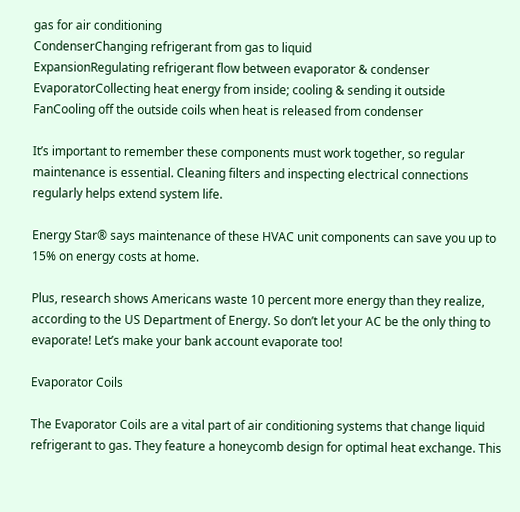gas for air conditioning
CondenserChanging refrigerant from gas to liquid
ExpansionRegulating refrigerant flow between evaporator & condenser
EvaporatorCollecting heat energy from inside; cooling & sending it outside
FanCooling off the outside coils when heat is released from condenser

It’s important to remember these components must work together, so regular maintenance is essential. Cleaning filters and inspecting electrical connections regularly helps extend system life.

Energy Star® says maintenance of these HVAC unit components can save you up to 15% on energy costs at home.

Plus, research shows Americans waste 10 percent more energy than they realize, according to the US Department of Energy. So don’t let your AC be the only thing to evaporate! Let’s make your bank account evaporate too!

Evaporator Coils

The Evaporator Coils are a vital part of air conditioning systems that change liquid refrigerant to gas. They feature a honeycomb design for optimal heat exchange. This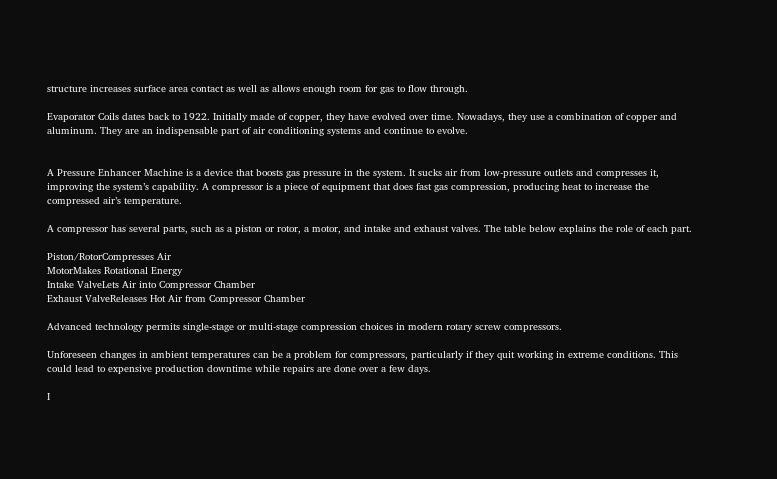structure increases surface area contact as well as allows enough room for gas to flow through.

Evaporator Coils dates back to 1922. Initially made of copper, they have evolved over time. Nowadays, they use a combination of copper and aluminum. They are an indispensable part of air conditioning systems and continue to evolve.


A Pressure Enhancer Machine is a device that boosts gas pressure in the system. It sucks air from low-pressure outlets and compresses it, improving the system’s capability. A compressor is a piece of equipment that does fast gas compression, producing heat to increase the compressed air’s temperature.

A compressor has several parts, such as a piston or rotor, a motor, and intake and exhaust valves. The table below explains the role of each part.

Piston/RotorCompresses Air
MotorMakes Rotational Energy
Intake ValveLets Air into Compressor Chamber
Exhaust ValveReleases Hot Air from Compressor Chamber

Advanced technology permits single-stage or multi-stage compression choices in modern rotary screw compressors.

Unforeseen changes in ambient temperatures can be a problem for compressors, particularly if they quit working in extreme conditions. This could lead to expensive production downtime while repairs are done over a few days.

I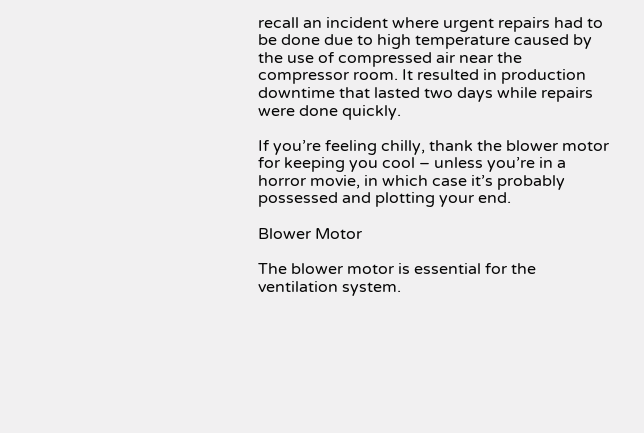recall an incident where urgent repairs had to be done due to high temperature caused by the use of compressed air near the compressor room. It resulted in production downtime that lasted two days while repairs were done quickly.

If you’re feeling chilly, thank the blower motor for keeping you cool – unless you’re in a horror movie, in which case it’s probably possessed and plotting your end.

Blower Motor

The blower motor is essential for the ventilation system.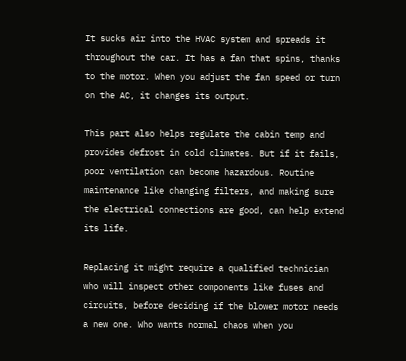It sucks air into the HVAC system and spreads it throughout the car. It has a fan that spins, thanks to the motor. When you adjust the fan speed or turn on the AC, it changes its output.

This part also helps regulate the cabin temp and provides defrost in cold climates. But if it fails, poor ventilation can become hazardous. Routine maintenance like changing filters, and making sure the electrical connections are good, can help extend its life.

Replacing it might require a qualified technician who will inspect other components like fuses and circuits, before deciding if the blower motor needs a new one. Who wants normal chaos when you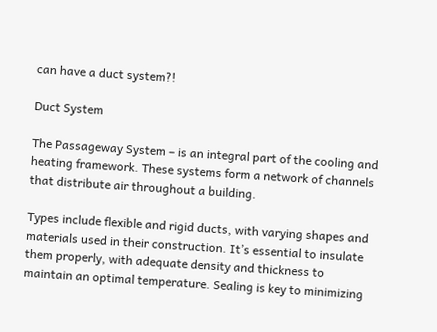can have a duct system?!

Duct System

The Passageway System – is an integral part of the cooling and heating framework. These systems form a network of channels that distribute air throughout a building.

Types include flexible and rigid ducts, with varying shapes and materials used in their construction. It’s essential to insulate them properly, with adequate density and thickness to maintain an optimal temperature. Sealing is key to minimizing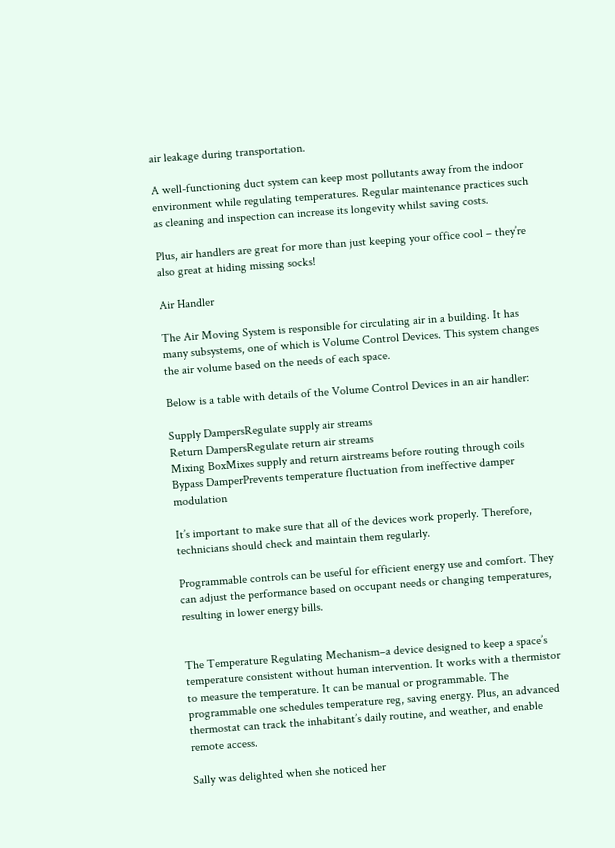air leakage during transportation.

A well-functioning duct system can keep most pollutants away from the indoor environment while regulating temperatures. Regular maintenance practices such as cleaning and inspection can increase its longevity whilst saving costs.

Plus, air handlers are great for more than just keeping your office cool – they’re also great at hiding missing socks!

Air Handler

The Air Moving System is responsible for circulating air in a building. It has many subsystems, one of which is Volume Control Devices. This system changes the air volume based on the needs of each space.

Below is a table with details of the Volume Control Devices in an air handler:

Supply DampersRegulate supply air streams
Return DampersRegulate return air streams
Mixing BoxMixes supply and return airstreams before routing through coils
Bypass DamperPrevents temperature fluctuation from ineffective damper modulation

It’s important to make sure that all of the devices work properly. Therefore, technicians should check and maintain them regularly.

Programmable controls can be useful for efficient energy use and comfort. They can adjust the performance based on occupant needs or changing temperatures, resulting in lower energy bills.


The Temperature Regulating Mechanism–a device designed to keep a space’s temperature consistent without human intervention. It works with a thermistor to measure the temperature. It can be manual or programmable. The programmable one schedules temperature reg, saving energy. Plus, an advanced thermostat can track the inhabitant’s daily routine, and weather, and enable remote access.

Sally was delighted when she noticed her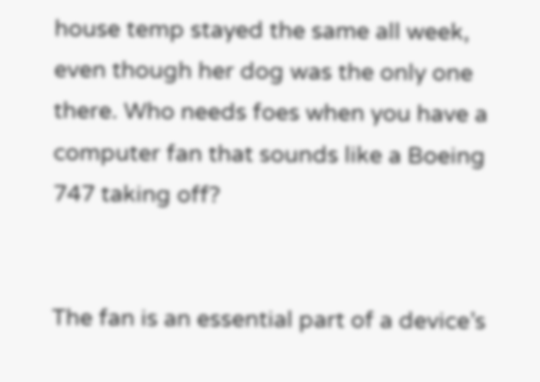house temp stayed the same all week, even though her dog was the only one there. Who needs foes when you have a computer fan that sounds like a Boeing 747 taking off?


The fan is an essential part of a device’s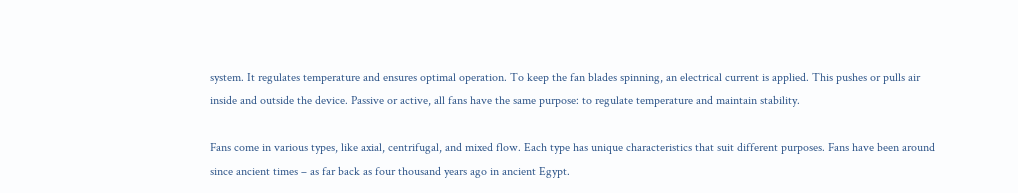system. It regulates temperature and ensures optimal operation. To keep the fan blades spinning, an electrical current is applied. This pushes or pulls air inside and outside the device. Passive or active, all fans have the same purpose: to regulate temperature and maintain stability.

Fans come in various types, like axial, centrifugal, and mixed flow. Each type has unique characteristics that suit different purposes. Fans have been around since ancient times – as far back as four thousand years ago in ancient Egypt.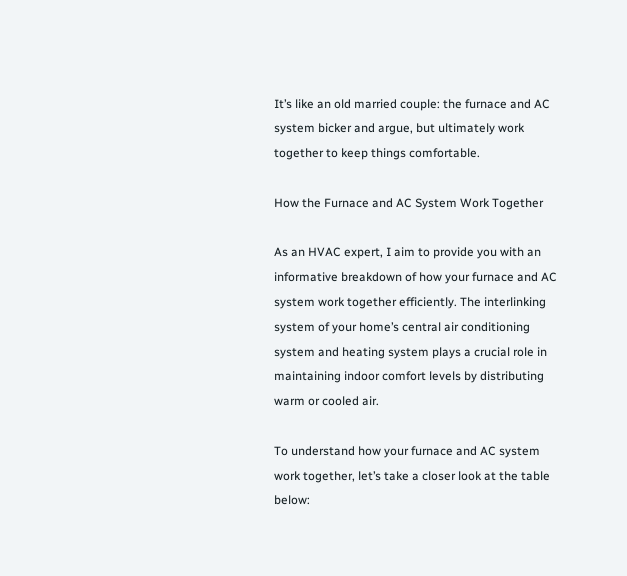It’s like an old married couple: the furnace and AC system bicker and argue, but ultimately work together to keep things comfortable.

How the Furnace and AC System Work Together

As an HVAC expert, I aim to provide you with an informative breakdown of how your furnace and AC system work together efficiently. The interlinking system of your home’s central air conditioning system and heating system plays a crucial role in maintaining indoor comfort levels by distributing warm or cooled air.

To understand how your furnace and AC system work together, let’s take a closer look at the table below: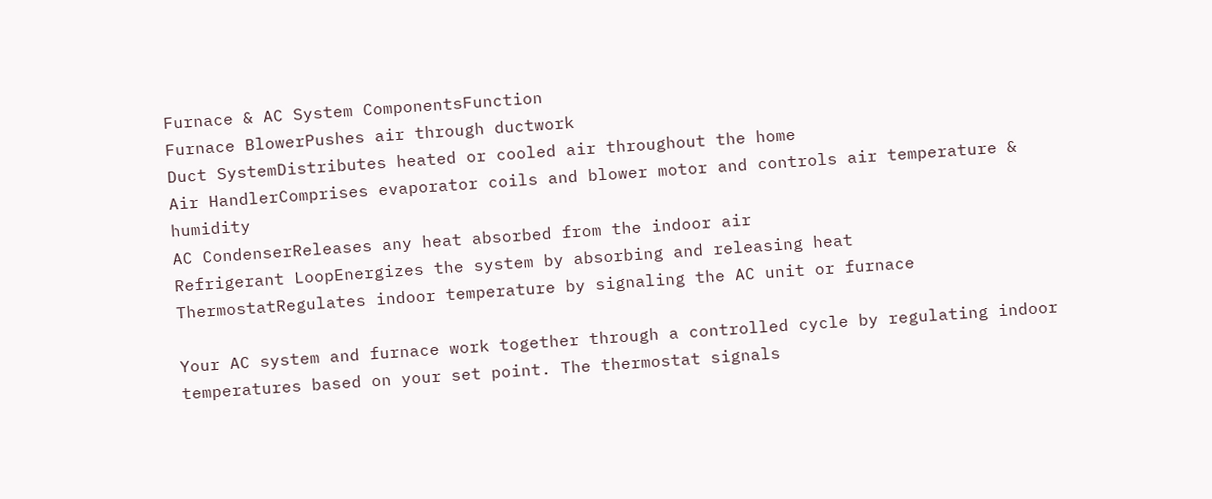Furnace & AC System ComponentsFunction
Furnace BlowerPushes air through ductwork
Duct SystemDistributes heated or cooled air throughout the home
Air HandlerComprises evaporator coils and blower motor and controls air temperature & humidity
AC CondenserReleases any heat absorbed from the indoor air
Refrigerant LoopEnergizes the system by absorbing and releasing heat
ThermostatRegulates indoor temperature by signaling the AC unit or furnace

Your AC system and furnace work together through a controlled cycle by regulating indoor temperatures based on your set point. The thermostat signals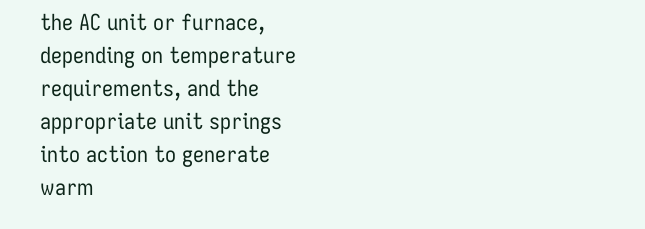the AC unit or furnace, depending on temperature requirements, and the appropriate unit springs into action to generate warm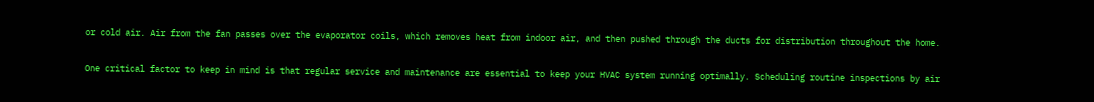or cold air. Air from the fan passes over the evaporator coils, which removes heat from indoor air, and then pushed through the ducts for distribution throughout the home.

One critical factor to keep in mind is that regular service and maintenance are essential to keep your HVAC system running optimally. Scheduling routine inspections by air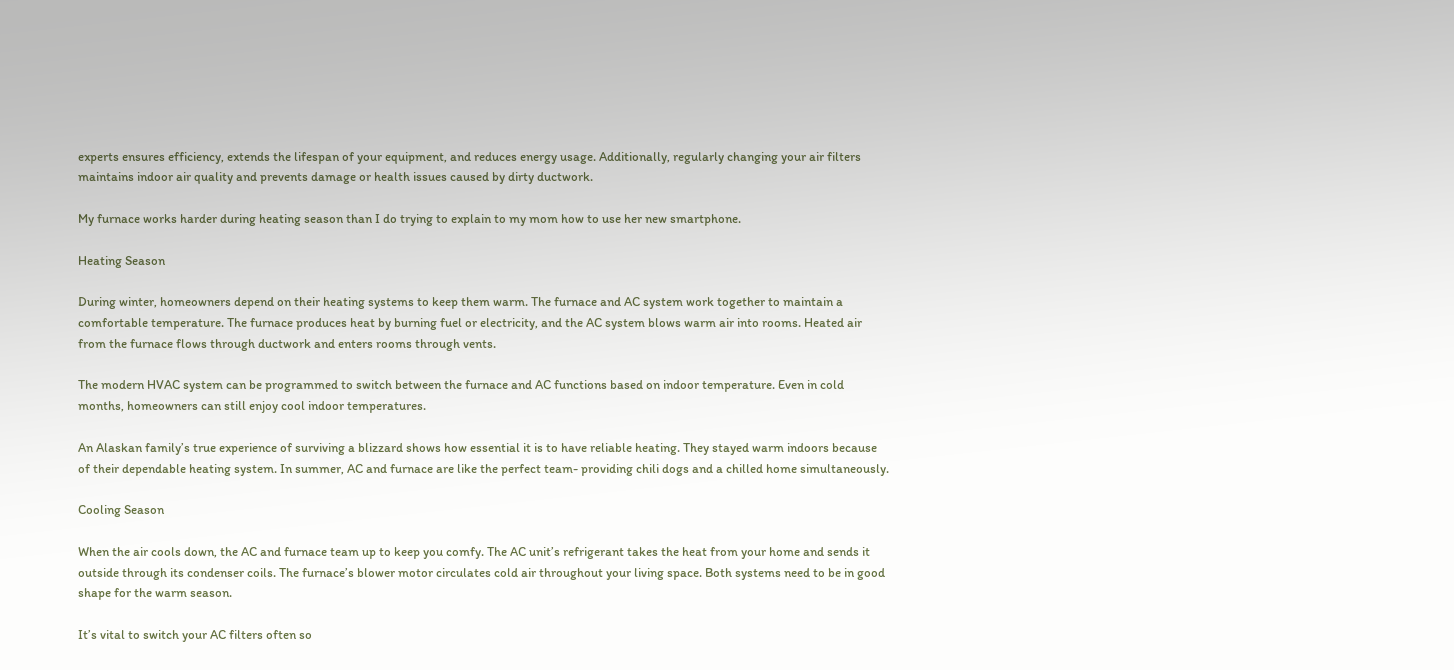experts ensures efficiency, extends the lifespan of your equipment, and reduces energy usage. Additionally, regularly changing your air filters maintains indoor air quality and prevents damage or health issues caused by dirty ductwork.

My furnace works harder during heating season than I do trying to explain to my mom how to use her new smartphone.

Heating Season

During winter, homeowners depend on their heating systems to keep them warm. The furnace and AC system work together to maintain a comfortable temperature. The furnace produces heat by burning fuel or electricity, and the AC system blows warm air into rooms. Heated air from the furnace flows through ductwork and enters rooms through vents.

The modern HVAC system can be programmed to switch between the furnace and AC functions based on indoor temperature. Even in cold months, homeowners can still enjoy cool indoor temperatures.

An Alaskan family’s true experience of surviving a blizzard shows how essential it is to have reliable heating. They stayed warm indoors because of their dependable heating system. In summer, AC and furnace are like the perfect team- providing chili dogs and a chilled home simultaneously.

Cooling Season

When the air cools down, the AC and furnace team up to keep you comfy. The AC unit’s refrigerant takes the heat from your home and sends it outside through its condenser coils. The furnace’s blower motor circulates cold air throughout your living space. Both systems need to be in good shape for the warm season.

It’s vital to switch your AC filters often so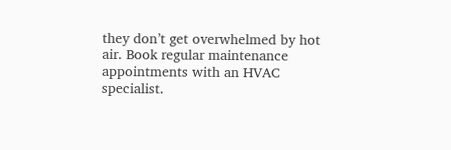they don’t get overwhelmed by hot air. Book regular maintenance appointments with an HVAC specialist.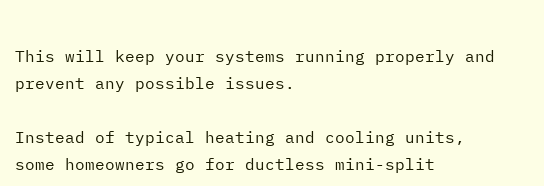This will keep your systems running properly and prevent any possible issues.

Instead of typical heating and cooling units, some homeowners go for ductless mini-split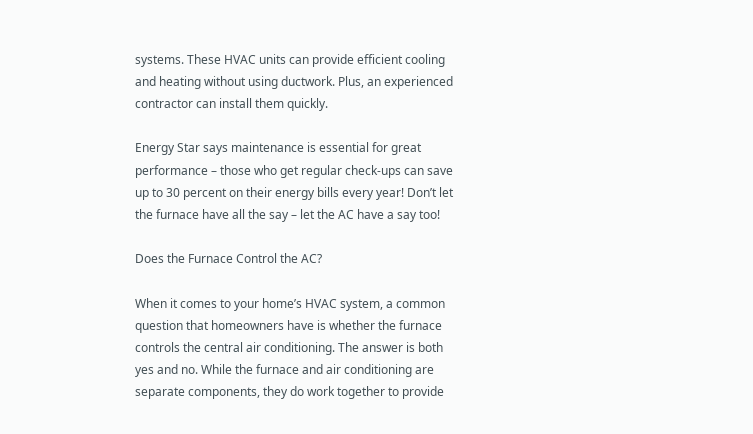systems. These HVAC units can provide efficient cooling and heating without using ductwork. Plus, an experienced contractor can install them quickly.

Energy Star says maintenance is essential for great performance – those who get regular check-ups can save up to 30 percent on their energy bills every year! Don’t let the furnace have all the say – let the AC have a say too!

Does the Furnace Control the AC?

When it comes to your home’s HVAC system, a common question that homeowners have is whether the furnace controls the central air conditioning. The answer is both yes and no. While the furnace and air conditioning are separate components, they do work together to provide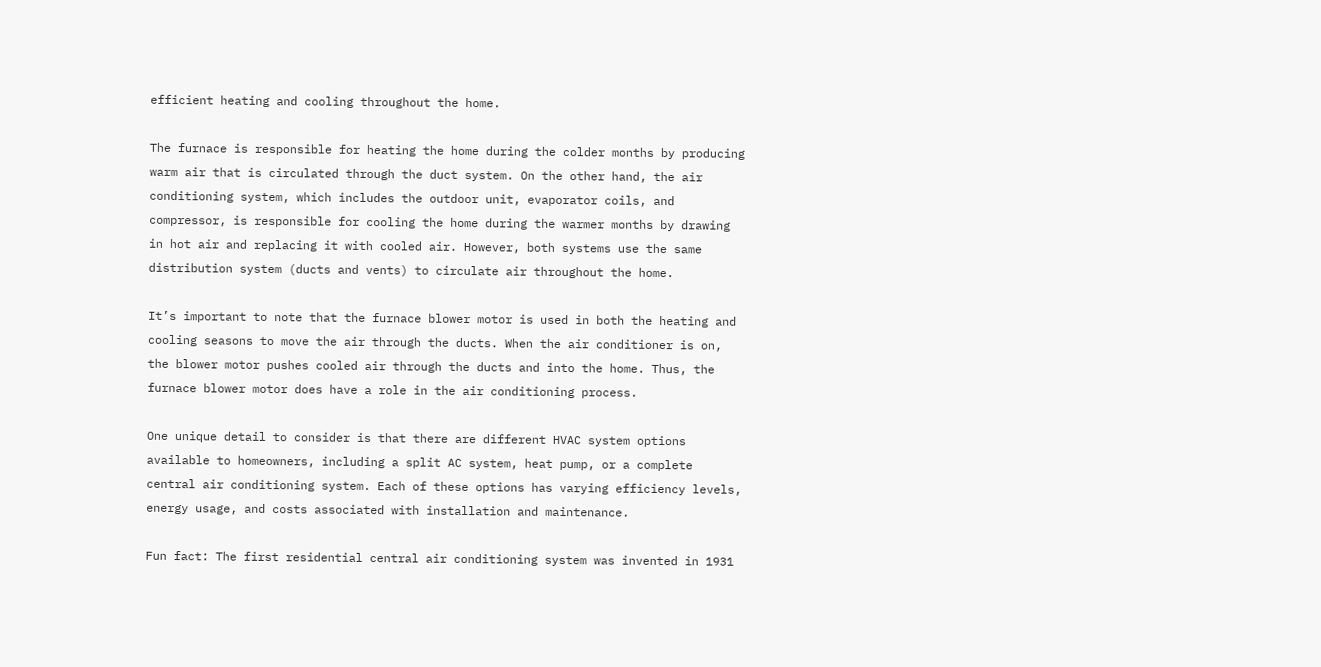efficient heating and cooling throughout the home.

The furnace is responsible for heating the home during the colder months by producing warm air that is circulated through the duct system. On the other hand, the air conditioning system, which includes the outdoor unit, evaporator coils, and compressor, is responsible for cooling the home during the warmer months by drawing in hot air and replacing it with cooled air. However, both systems use the same distribution system (ducts and vents) to circulate air throughout the home.

It’s important to note that the furnace blower motor is used in both the heating and cooling seasons to move the air through the ducts. When the air conditioner is on, the blower motor pushes cooled air through the ducts and into the home. Thus, the furnace blower motor does have a role in the air conditioning process.

One unique detail to consider is that there are different HVAC system options available to homeowners, including a split AC system, heat pump, or a complete central air conditioning system. Each of these options has varying efficiency levels, energy usage, and costs associated with installation and maintenance.

Fun fact: The first residential central air conditioning system was invented in 1931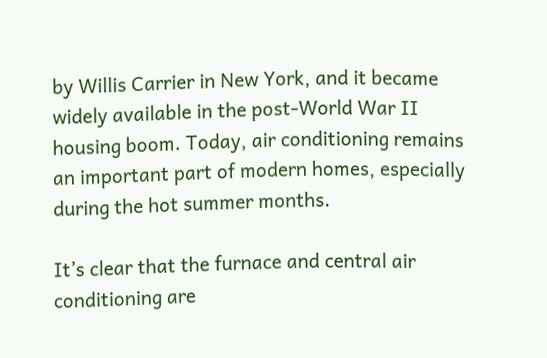by Willis Carrier in New York, and it became widely available in the post-World War II housing boom. Today, air conditioning remains an important part of modern homes, especially during the hot summer months.

It’s clear that the furnace and central air conditioning are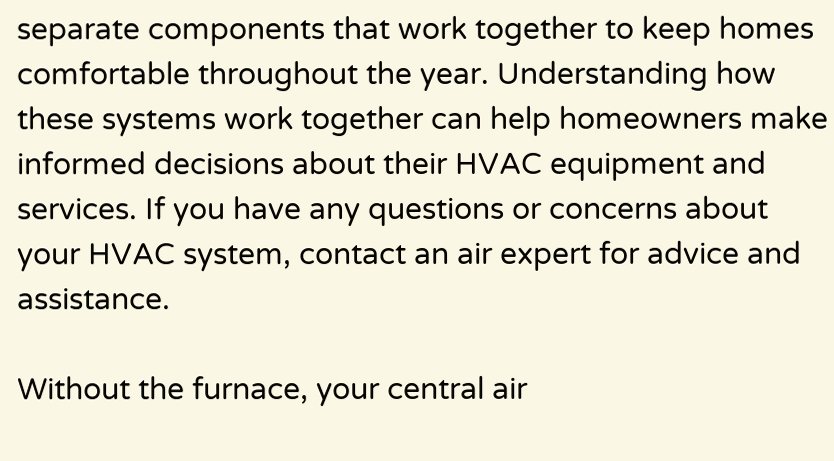separate components that work together to keep homes comfortable throughout the year. Understanding how these systems work together can help homeowners make informed decisions about their HVAC equipment and services. If you have any questions or concerns about your HVAC system, contact an air expert for advice and assistance.

Without the furnace, your central air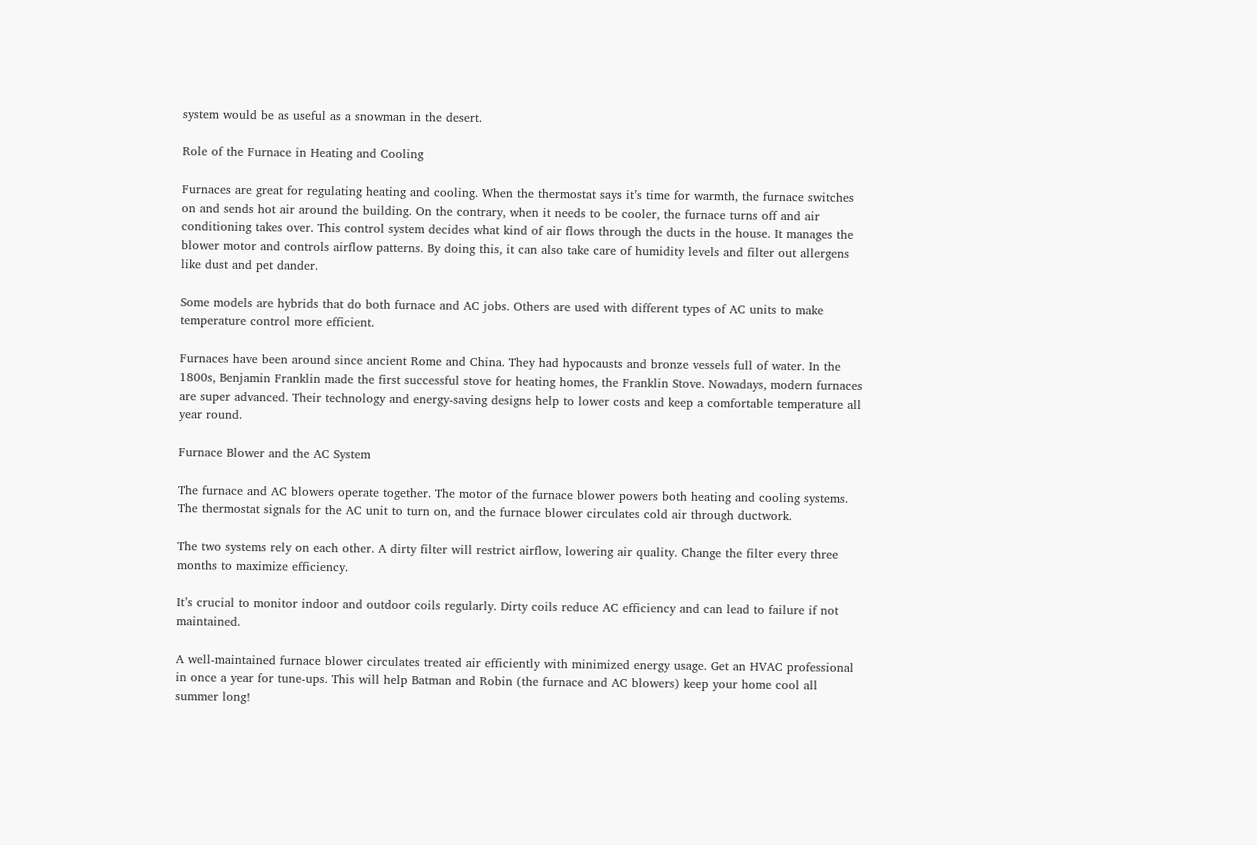system would be as useful as a snowman in the desert.

Role of the Furnace in Heating and Cooling

Furnaces are great for regulating heating and cooling. When the thermostat says it’s time for warmth, the furnace switches on and sends hot air around the building. On the contrary, when it needs to be cooler, the furnace turns off and air conditioning takes over. This control system decides what kind of air flows through the ducts in the house. It manages the blower motor and controls airflow patterns. By doing this, it can also take care of humidity levels and filter out allergens like dust and pet dander.

Some models are hybrids that do both furnace and AC jobs. Others are used with different types of AC units to make temperature control more efficient.

Furnaces have been around since ancient Rome and China. They had hypocausts and bronze vessels full of water. In the 1800s, Benjamin Franklin made the first successful stove for heating homes, the Franklin Stove. Nowadays, modern furnaces are super advanced. Their technology and energy-saving designs help to lower costs and keep a comfortable temperature all year round.

Furnace Blower and the AC System

The furnace and AC blowers operate together. The motor of the furnace blower powers both heating and cooling systems. The thermostat signals for the AC unit to turn on, and the furnace blower circulates cold air through ductwork.

The two systems rely on each other. A dirty filter will restrict airflow, lowering air quality. Change the filter every three months to maximize efficiency.

It’s crucial to monitor indoor and outdoor coils regularly. Dirty coils reduce AC efficiency and can lead to failure if not maintained.

A well-maintained furnace blower circulates treated air efficiently with minimized energy usage. Get an HVAC professional in once a year for tune-ups. This will help Batman and Robin (the furnace and AC blowers) keep your home cool all summer long!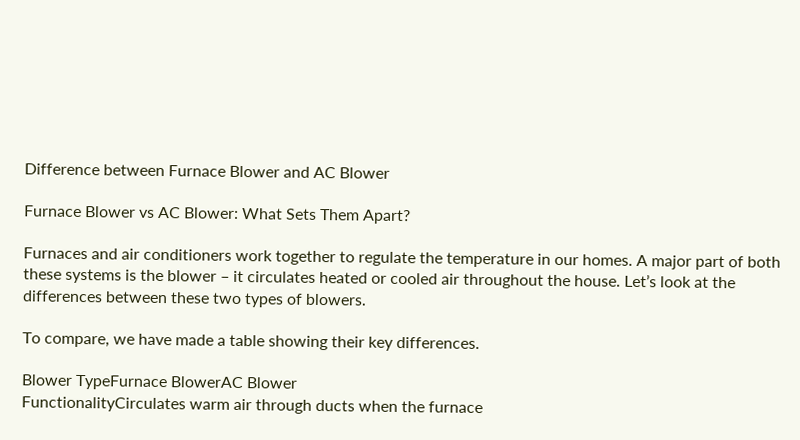Difference between Furnace Blower and AC Blower

Furnace Blower vs AC Blower: What Sets Them Apart?

Furnaces and air conditioners work together to regulate the temperature in our homes. A major part of both these systems is the blower – it circulates heated or cooled air throughout the house. Let’s look at the differences between these two types of blowers.

To compare, we have made a table showing their key differences.

Blower TypeFurnace BlowerAC Blower
FunctionalityCirculates warm air through ducts when the furnace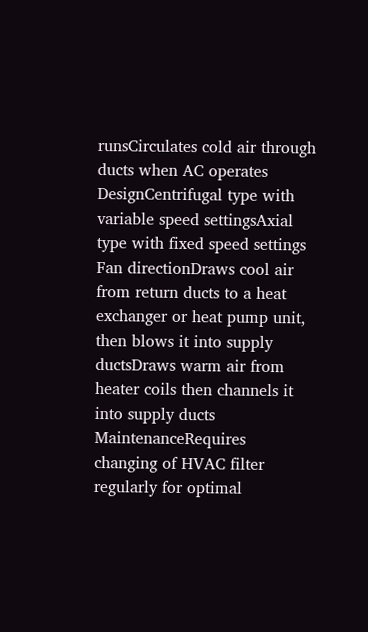runsCirculates cold air through ducts when AC operates
DesignCentrifugal type with variable speed settingsAxial type with fixed speed settings
Fan directionDraws cool air from return ducts to a heat exchanger or heat pump unit, then blows it into supply ductsDraws warm air from heater coils then channels it into supply ducts
MaintenanceRequires changing of HVAC filter regularly for optimal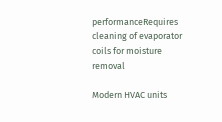performanceRequires cleaning of evaporator coils for moisture removal

Modern HVAC units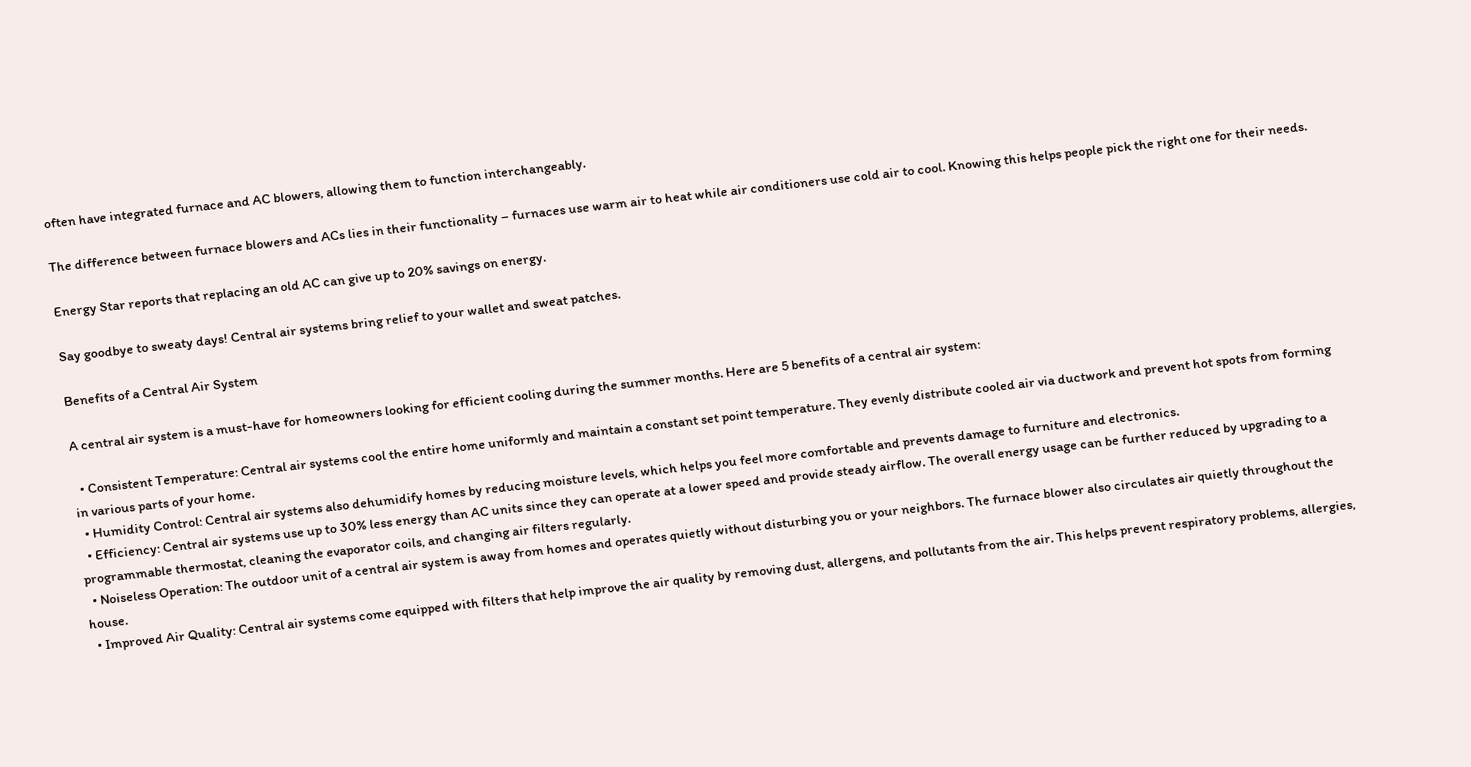often have integrated furnace and AC blowers, allowing them to function interchangeably.

The difference between furnace blowers and ACs lies in their functionality – furnaces use warm air to heat while air conditioners use cold air to cool. Knowing this helps people pick the right one for their needs.

Energy Star reports that replacing an old AC can give up to 20% savings on energy.

Say goodbye to sweaty days! Central air systems bring relief to your wallet and sweat patches.

Benefits of a Central Air System

A central air system is a must-have for homeowners looking for efficient cooling during the summer months. Here are 5 benefits of a central air system:

  • Consistent Temperature: Central air systems cool the entire home uniformly and maintain a constant set point temperature. They evenly distribute cooled air via ductwork and prevent hot spots from forming in various parts of your home.
  • Humidity Control: Central air systems also dehumidify homes by reducing moisture levels, which helps you feel more comfortable and prevents damage to furniture and electronics.
  • Efficiency: Central air systems use up to 30% less energy than AC units since they can operate at a lower speed and provide steady airflow. The overall energy usage can be further reduced by upgrading to a programmable thermostat, cleaning the evaporator coils, and changing air filters regularly.
  • Noiseless Operation: The outdoor unit of a central air system is away from homes and operates quietly without disturbing you or your neighbors. The furnace blower also circulates air quietly throughout the house.
  • Improved Air Quality: Central air systems come equipped with filters that help improve the air quality by removing dust, allergens, and pollutants from the air. This helps prevent respiratory problems, allergies,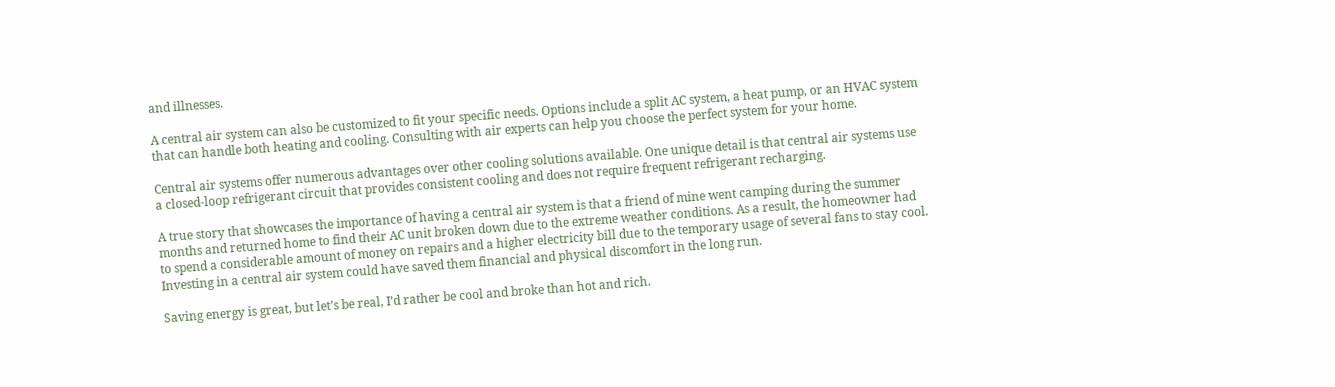and illnesses.

A central air system can also be customized to fit your specific needs. Options include a split AC system, a heat pump, or an HVAC system that can handle both heating and cooling. Consulting with air experts can help you choose the perfect system for your home.

Central air systems offer numerous advantages over other cooling solutions available. One unique detail is that central air systems use a closed-loop refrigerant circuit that provides consistent cooling and does not require frequent refrigerant recharging.

A true story that showcases the importance of having a central air system is that a friend of mine went camping during the summer months and returned home to find their AC unit broken down due to the extreme weather conditions. As a result, the homeowner had to spend a considerable amount of money on repairs and a higher electricity bill due to the temporary usage of several fans to stay cool. Investing in a central air system could have saved them financial and physical discomfort in the long run.

Saving energy is great, but let’s be real, I’d rather be cool and broke than hot and rich.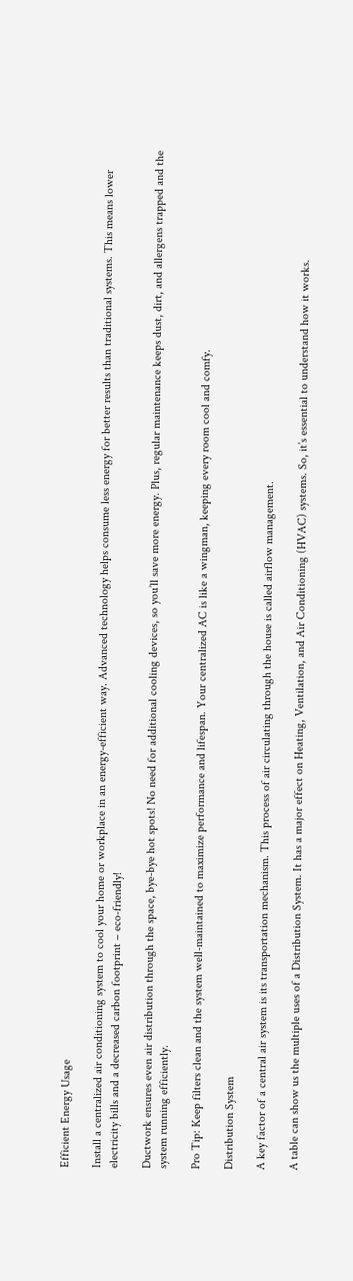Efficient Energy Usage

Install a centralized air conditioning system to cool your home or workplace in an energy-efficient way. Advanced technology helps consume less energy for better results than traditional systems. This means lower electricity bills and a decreased carbon footprint – eco-friendly!

Ductwork ensures even air distribution through the space, bye-bye hot spots! No need for additional cooling devices, so you’ll save more energy. Plus, regular maintenance keeps dust, dirt, and allergens trapped and the system running efficiently.

Pro Tip: Keep filters clean and the system well-maintained to maximize performance and lifespan. Your centralized AC is like a wingman, keeping every room cool and comfy.

Distribution System

A key factor of a central air system is its transportation mechanism. This process of air circulating through the house is called airflow management.

A table can show us the multiple uses of a Distribution System. It has a major effect on Heating, Ventilation, and Air Conditioning (HVAC) systems. So, it’s essential to understand how it works.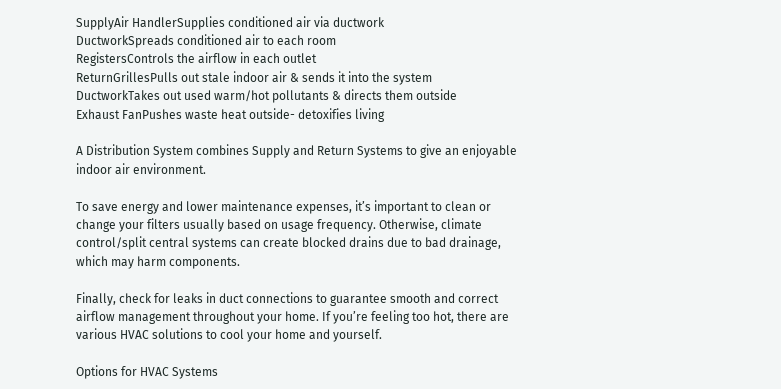SupplyAir HandlerSupplies conditioned air via ductwork
DuctworkSpreads conditioned air to each room
RegistersControls the airflow in each outlet
ReturnGrillesPulls out stale indoor air & sends it into the system
DuctworkTakes out used warm/hot pollutants & directs them outside
Exhaust FanPushes waste heat outside- detoxifies living

A Distribution System combines Supply and Return Systems to give an enjoyable indoor air environment.

To save energy and lower maintenance expenses, it’s important to clean or change your filters usually based on usage frequency. Otherwise, climate control/split central systems can create blocked drains due to bad drainage, which may harm components.

Finally, check for leaks in duct connections to guarantee smooth and correct airflow management throughout your home. If you’re feeling too hot, there are various HVAC solutions to cool your home and yourself.

Options for HVAC Systems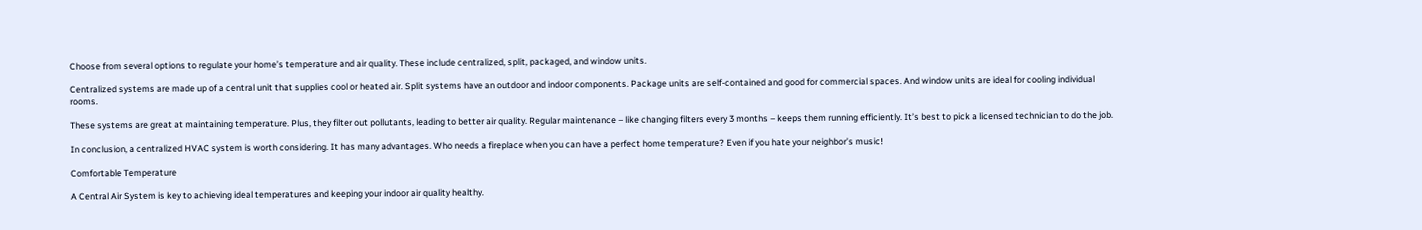Choose from several options to regulate your home’s temperature and air quality. These include centralized, split, packaged, and window units.

Centralized systems are made up of a central unit that supplies cool or heated air. Split systems have an outdoor and indoor components. Package units are self-contained and good for commercial spaces. And window units are ideal for cooling individual rooms.

These systems are great at maintaining temperature. Plus, they filter out pollutants, leading to better air quality. Regular maintenance – like changing filters every 3 months – keeps them running efficiently. It’s best to pick a licensed technician to do the job.

In conclusion, a centralized HVAC system is worth considering. It has many advantages. Who needs a fireplace when you can have a perfect home temperature? Even if you hate your neighbor’s music!

Comfortable Temperature

A Central Air System is key to achieving ideal temperatures and keeping your indoor air quality healthy.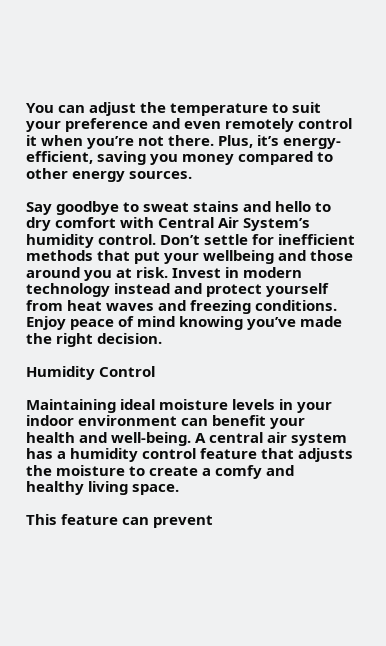You can adjust the temperature to suit your preference and even remotely control it when you’re not there. Plus, it’s energy-efficient, saving you money compared to other energy sources.

Say goodbye to sweat stains and hello to dry comfort with Central Air System’s humidity control. Don’t settle for inefficient methods that put your wellbeing and those around you at risk. Invest in modern technology instead and protect yourself from heat waves and freezing conditions. Enjoy peace of mind knowing you’ve made the right decision.

Humidity Control

Maintaining ideal moisture levels in your indoor environment can benefit your health and well-being. A central air system has a humidity control feature that adjusts the moisture to create a comfy and healthy living space.

This feature can prevent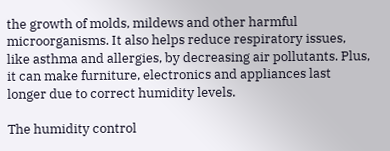the growth of molds, mildews and other harmful microorganisms. It also helps reduce respiratory issues, like asthma and allergies, by decreasing air pollutants. Plus, it can make furniture, electronics and appliances last longer due to correct humidity levels.

The humidity control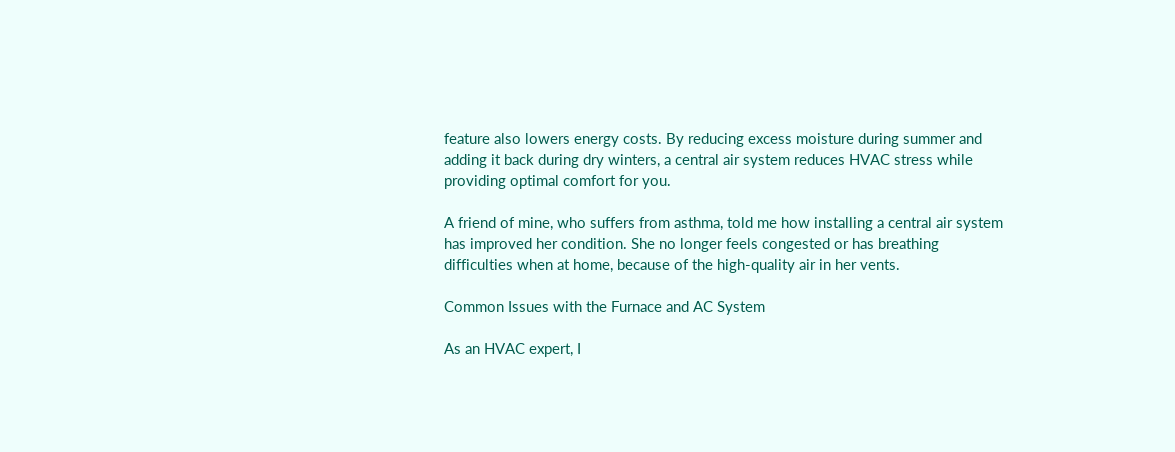feature also lowers energy costs. By reducing excess moisture during summer and adding it back during dry winters, a central air system reduces HVAC stress while providing optimal comfort for you.

A friend of mine, who suffers from asthma, told me how installing a central air system has improved her condition. She no longer feels congested or has breathing difficulties when at home, because of the high-quality air in her vents.

Common Issues with the Furnace and AC System

As an HVAC expert, I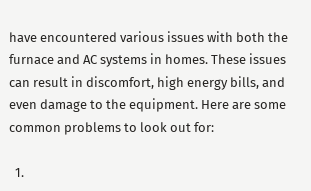have encountered various issues with both the furnace and AC systems in homes. These issues can result in discomfort, high energy bills, and even damage to the equipment. Here are some common problems to look out for:

  1.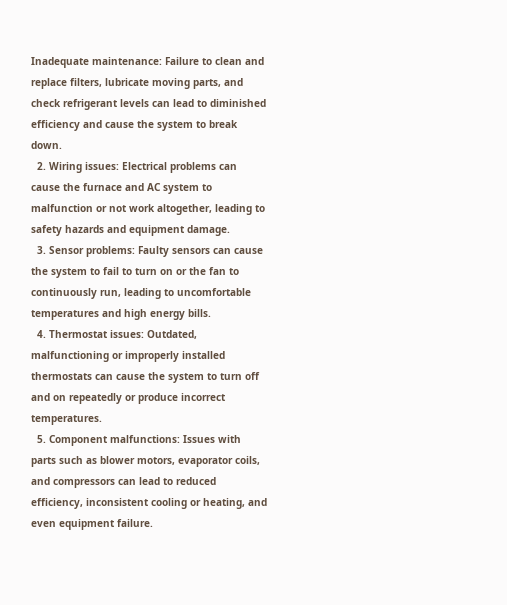Inadequate maintenance: Failure to clean and replace filters, lubricate moving parts, and check refrigerant levels can lead to diminished efficiency and cause the system to break down.
  2. Wiring issues: Electrical problems can cause the furnace and AC system to malfunction or not work altogether, leading to safety hazards and equipment damage.
  3. Sensor problems: Faulty sensors can cause the system to fail to turn on or the fan to continuously run, leading to uncomfortable temperatures and high energy bills.
  4. Thermostat issues: Outdated, malfunctioning or improperly installed thermostats can cause the system to turn off and on repeatedly or produce incorrect temperatures.
  5. Component malfunctions: Issues with parts such as blower motors, evaporator coils, and compressors can lead to reduced efficiency, inconsistent cooling or heating, and even equipment failure.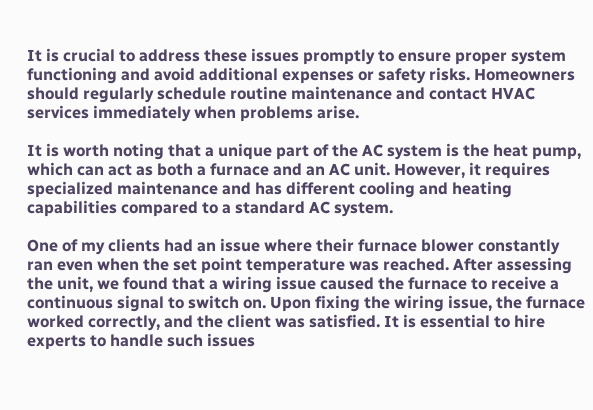It is crucial to address these issues promptly to ensure proper system functioning and avoid additional expenses or safety risks. Homeowners should regularly schedule routine maintenance and contact HVAC services immediately when problems arise.

It is worth noting that a unique part of the AC system is the heat pump, which can act as both a furnace and an AC unit. However, it requires specialized maintenance and has different cooling and heating capabilities compared to a standard AC system.

One of my clients had an issue where their furnace blower constantly ran even when the set point temperature was reached. After assessing the unit, we found that a wiring issue caused the furnace to receive a continuous signal to switch on. Upon fixing the wiring issue, the furnace worked correctly, and the client was satisfied. It is essential to hire experts to handle such issues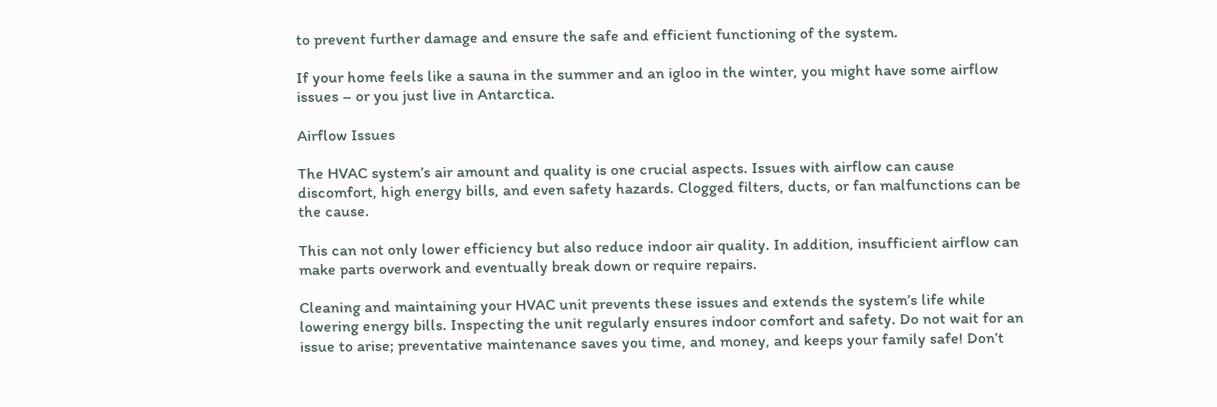to prevent further damage and ensure the safe and efficient functioning of the system.

If your home feels like a sauna in the summer and an igloo in the winter, you might have some airflow issues – or you just live in Antarctica.

Airflow Issues

The HVAC system’s air amount and quality is one crucial aspects. Issues with airflow can cause discomfort, high energy bills, and even safety hazards. Clogged filters, ducts, or fan malfunctions can be the cause.

This can not only lower efficiency but also reduce indoor air quality. In addition, insufficient airflow can make parts overwork and eventually break down or require repairs.

Cleaning and maintaining your HVAC unit prevents these issues and extends the system’s life while lowering energy bills. Inspecting the unit regularly ensures indoor comfort and safety. Do not wait for an issue to arise; preventative maintenance saves you time, and money, and keeps your family safe! Don’t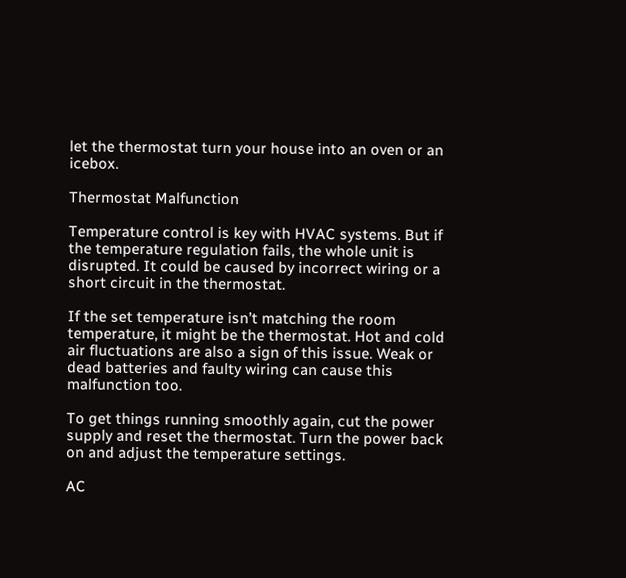let the thermostat turn your house into an oven or an icebox.

Thermostat Malfunction

Temperature control is key with HVAC systems. But if the temperature regulation fails, the whole unit is disrupted. It could be caused by incorrect wiring or a short circuit in the thermostat.

If the set temperature isn’t matching the room temperature, it might be the thermostat. Hot and cold air fluctuations are also a sign of this issue. Weak or dead batteries and faulty wiring can cause this malfunction too.

To get things running smoothly again, cut the power supply and reset the thermostat. Turn the power back on and adjust the temperature settings.

AC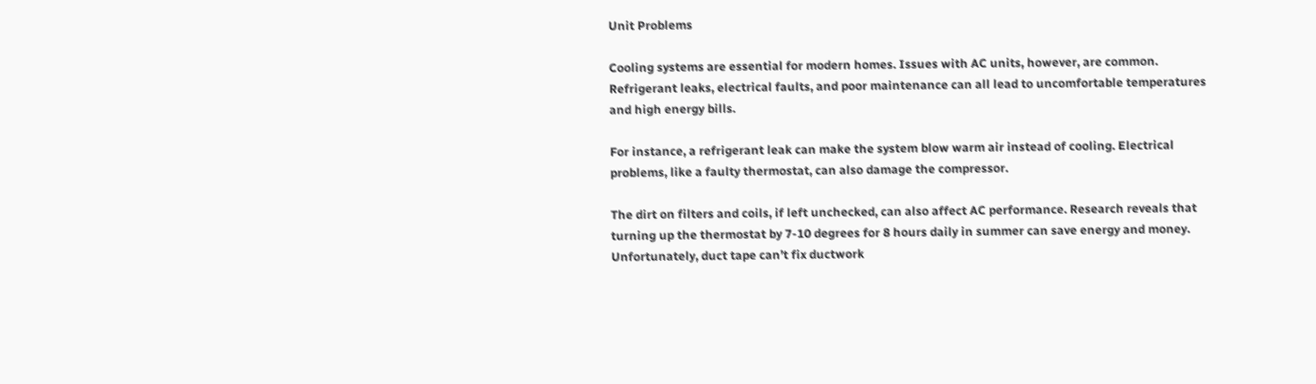Unit Problems

Cooling systems are essential for modern homes. Issues with AC units, however, are common. Refrigerant leaks, electrical faults, and poor maintenance can all lead to uncomfortable temperatures and high energy bills.

For instance, a refrigerant leak can make the system blow warm air instead of cooling. Electrical problems, like a faulty thermostat, can also damage the compressor.

The dirt on filters and coils, if left unchecked, can also affect AC performance. Research reveals that turning up the thermostat by 7-10 degrees for 8 hours daily in summer can save energy and money. Unfortunately, duct tape can’t fix ductwork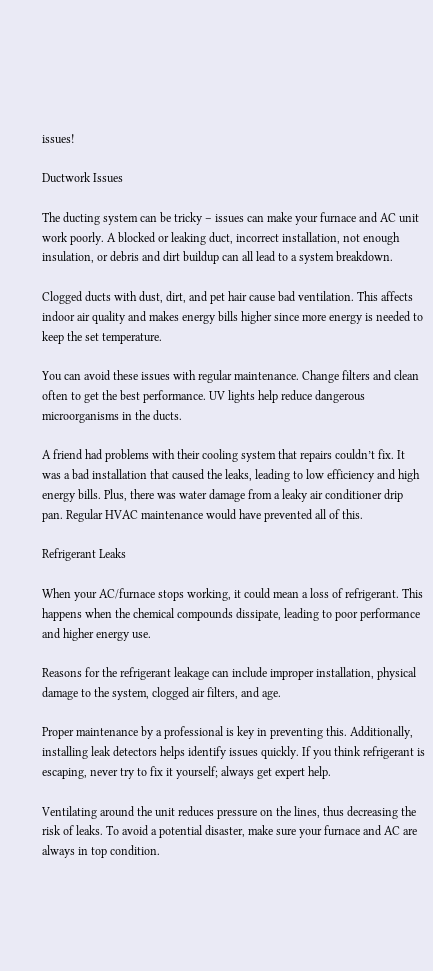issues!

Ductwork Issues

The ducting system can be tricky – issues can make your furnace and AC unit work poorly. A blocked or leaking duct, incorrect installation, not enough insulation, or debris and dirt buildup can all lead to a system breakdown.

Clogged ducts with dust, dirt, and pet hair cause bad ventilation. This affects indoor air quality and makes energy bills higher since more energy is needed to keep the set temperature.

You can avoid these issues with regular maintenance. Change filters and clean often to get the best performance. UV lights help reduce dangerous microorganisms in the ducts.

A friend had problems with their cooling system that repairs couldn’t fix. It was a bad installation that caused the leaks, leading to low efficiency and high energy bills. Plus, there was water damage from a leaky air conditioner drip pan. Regular HVAC maintenance would have prevented all of this.

Refrigerant Leaks

When your AC/furnace stops working, it could mean a loss of refrigerant. This happens when the chemical compounds dissipate, leading to poor performance and higher energy use.

Reasons for the refrigerant leakage can include improper installation, physical damage to the system, clogged air filters, and age.

Proper maintenance by a professional is key in preventing this. Additionally, installing leak detectors helps identify issues quickly. If you think refrigerant is escaping, never try to fix it yourself; always get expert help.

Ventilating around the unit reduces pressure on the lines, thus decreasing the risk of leaks. To avoid a potential disaster, make sure your furnace and AC are always in top condition.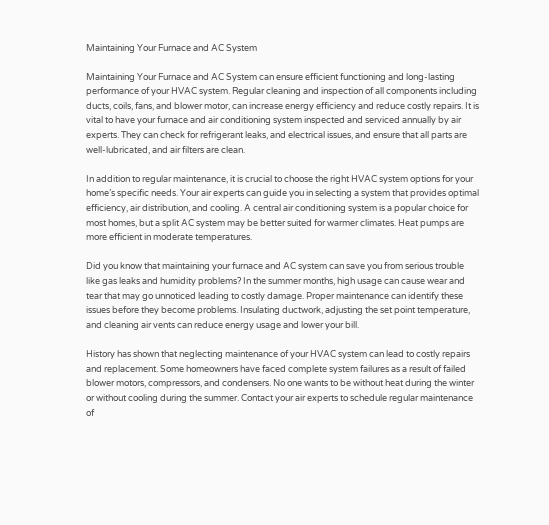Maintaining Your Furnace and AC System

Maintaining Your Furnace and AC System can ensure efficient functioning and long-lasting performance of your HVAC system. Regular cleaning and inspection of all components including ducts, coils, fans, and blower motor, can increase energy efficiency and reduce costly repairs. It is vital to have your furnace and air conditioning system inspected and serviced annually by air experts. They can check for refrigerant leaks, and electrical issues, and ensure that all parts are well-lubricated, and air filters are clean.

In addition to regular maintenance, it is crucial to choose the right HVAC system options for your home’s specific needs. Your air experts can guide you in selecting a system that provides optimal efficiency, air distribution, and cooling. A central air conditioning system is a popular choice for most homes, but a split AC system may be better suited for warmer climates. Heat pumps are more efficient in moderate temperatures.

Did you know that maintaining your furnace and AC system can save you from serious trouble like gas leaks and humidity problems? In the summer months, high usage can cause wear and tear that may go unnoticed leading to costly damage. Proper maintenance can identify these issues before they become problems. Insulating ductwork, adjusting the set point temperature, and cleaning air vents can reduce energy usage and lower your bill.

History has shown that neglecting maintenance of your HVAC system can lead to costly repairs and replacement. Some homeowners have faced complete system failures as a result of failed blower motors, compressors, and condensers. No one wants to be without heat during the winter or without cooling during the summer. Contact your air experts to schedule regular maintenance of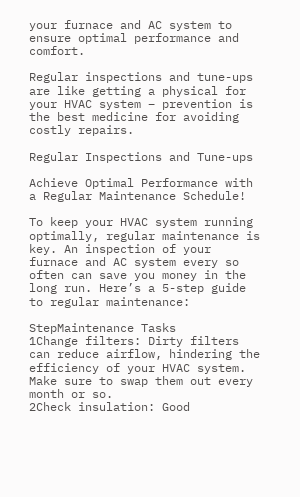your furnace and AC system to ensure optimal performance and comfort.

Regular inspections and tune-ups are like getting a physical for your HVAC system – prevention is the best medicine for avoiding costly repairs.

Regular Inspections and Tune-ups

Achieve Optimal Performance with a Regular Maintenance Schedule!

To keep your HVAC system running optimally, regular maintenance is key. An inspection of your furnace and AC system every so often can save you money in the long run. Here’s a 5-step guide to regular maintenance:

StepMaintenance Tasks
1Change filters: Dirty filters can reduce airflow, hindering the efficiency of your HVAC system. Make sure to swap them out every month or so.
2Check insulation: Good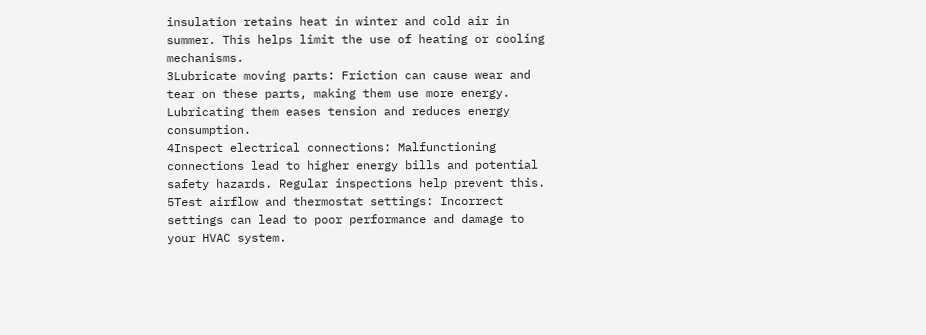insulation retains heat in winter and cold air in summer. This helps limit the use of heating or cooling mechanisms.
3Lubricate moving parts: Friction can cause wear and tear on these parts, making them use more energy. Lubricating them eases tension and reduces energy consumption.
4Inspect electrical connections: Malfunctioning connections lead to higher energy bills and potential safety hazards. Regular inspections help prevent this.
5Test airflow and thermostat settings: Incorrect settings can lead to poor performance and damage to your HVAC system.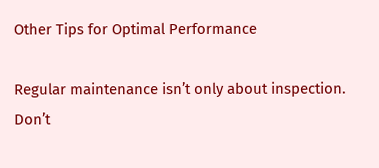Other Tips for Optimal Performance

Regular maintenance isn’t only about inspection. Don’t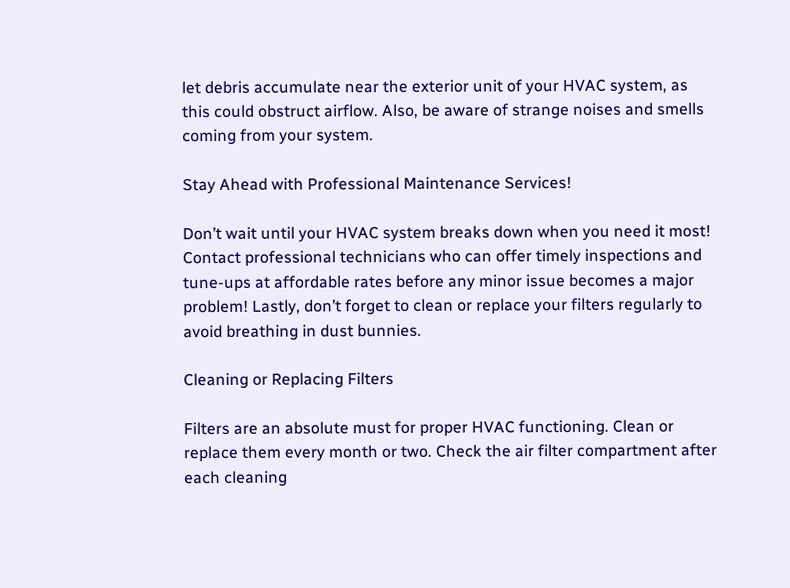let debris accumulate near the exterior unit of your HVAC system, as this could obstruct airflow. Also, be aware of strange noises and smells coming from your system.

Stay Ahead with Professional Maintenance Services!

Don’t wait until your HVAC system breaks down when you need it most! Contact professional technicians who can offer timely inspections and tune-ups at affordable rates before any minor issue becomes a major problem! Lastly, don’t forget to clean or replace your filters regularly to avoid breathing in dust bunnies.

Cleaning or Replacing Filters

Filters are an absolute must for proper HVAC functioning. Clean or replace them every month or two. Check the air filter compartment after each cleaning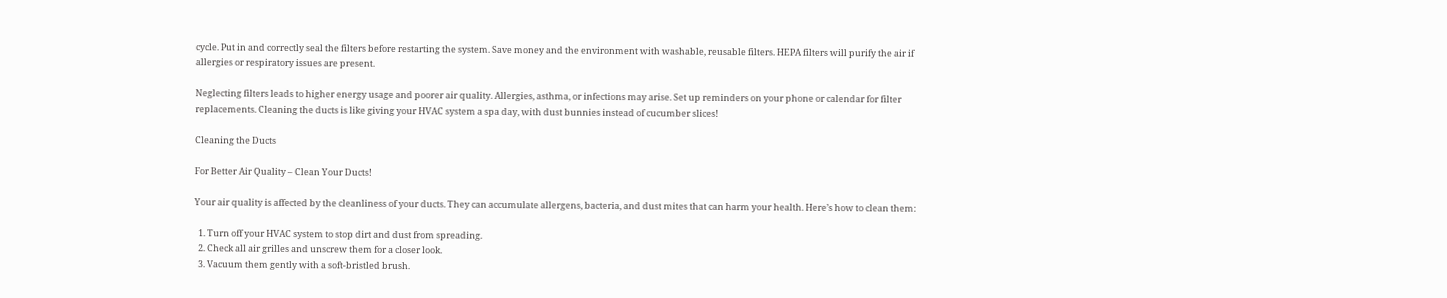cycle. Put in and correctly seal the filters before restarting the system. Save money and the environment with washable, reusable filters. HEPA filters will purify the air if allergies or respiratory issues are present.

Neglecting filters leads to higher energy usage and poorer air quality. Allergies, asthma, or infections may arise. Set up reminders on your phone or calendar for filter replacements. Cleaning the ducts is like giving your HVAC system a spa day, with dust bunnies instead of cucumber slices!

Cleaning the Ducts

For Better Air Quality – Clean Your Ducts!

Your air quality is affected by the cleanliness of your ducts. They can accumulate allergens, bacteria, and dust mites that can harm your health. Here’s how to clean them:

  1. Turn off your HVAC system to stop dirt and dust from spreading.
  2. Check all air grilles and unscrew them for a closer look.
  3. Vacuum them gently with a soft-bristled brush.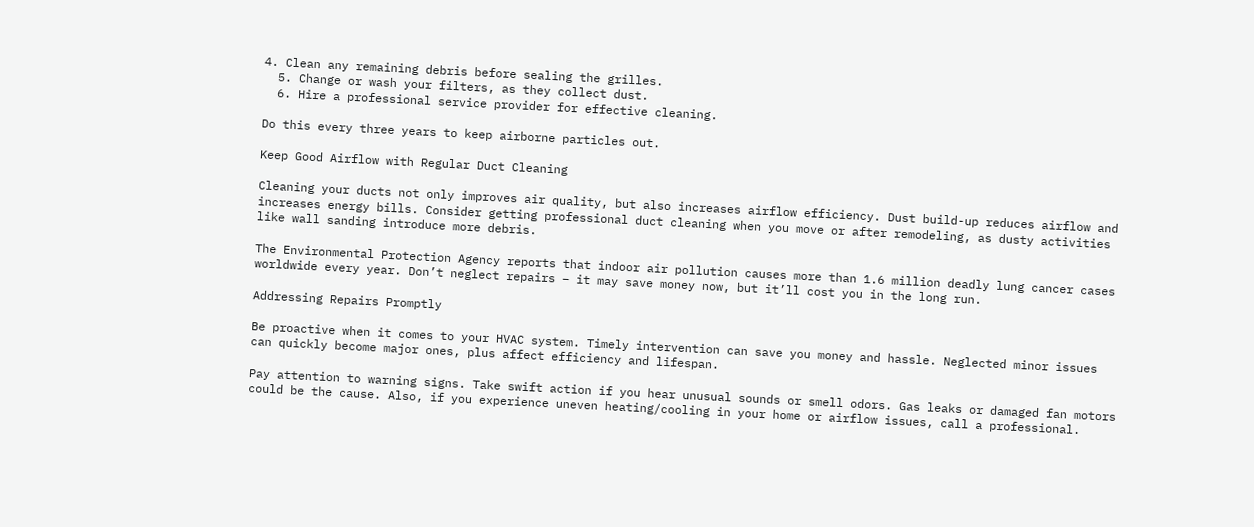4. Clean any remaining debris before sealing the grilles.
  5. Change or wash your filters, as they collect dust.
  6. Hire a professional service provider for effective cleaning.

Do this every three years to keep airborne particles out.

Keep Good Airflow with Regular Duct Cleaning

Cleaning your ducts not only improves air quality, but also increases airflow efficiency. Dust build-up reduces airflow and increases energy bills. Consider getting professional duct cleaning when you move or after remodeling, as dusty activities like wall sanding introduce more debris.

The Environmental Protection Agency reports that indoor air pollution causes more than 1.6 million deadly lung cancer cases worldwide every year. Don’t neglect repairs – it may save money now, but it’ll cost you in the long run.

Addressing Repairs Promptly

Be proactive when it comes to your HVAC system. Timely intervention can save you money and hassle. Neglected minor issues can quickly become major ones, plus affect efficiency and lifespan.

Pay attention to warning signs. Take swift action if you hear unusual sounds or smell odors. Gas leaks or damaged fan motors could be the cause. Also, if you experience uneven heating/cooling in your home or airflow issues, call a professional.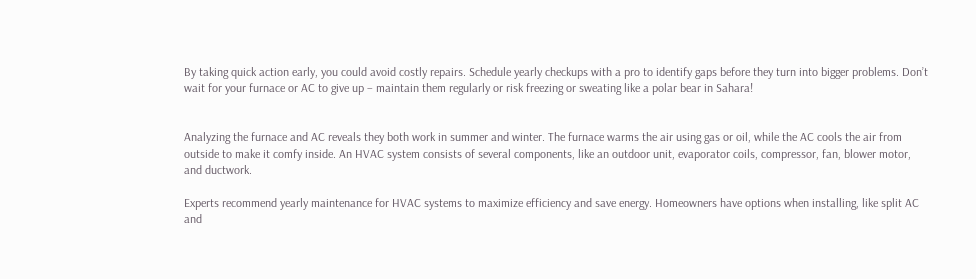By taking quick action early, you could avoid costly repairs. Schedule yearly checkups with a pro to identify gaps before they turn into bigger problems. Don’t wait for your furnace or AC to give up – maintain them regularly or risk freezing or sweating like a polar bear in Sahara!


Analyzing the furnace and AC reveals they both work in summer and winter. The furnace warms the air using gas or oil, while the AC cools the air from outside to make it comfy inside. An HVAC system consists of several components, like an outdoor unit, evaporator coils, compressor, fan, blower motor, and ductwork.

Experts recommend yearly maintenance for HVAC systems to maximize efficiency and save energy. Homeowners have options when installing, like split AC and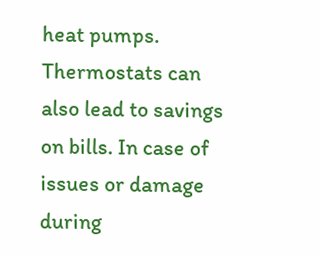heat pumps. Thermostats can also lead to savings on bills. In case of issues or damage during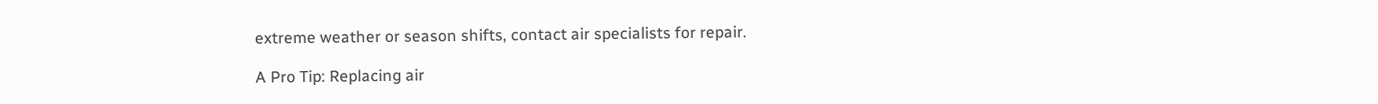extreme weather or season shifts, contact air specialists for repair.

A Pro Tip: Replacing air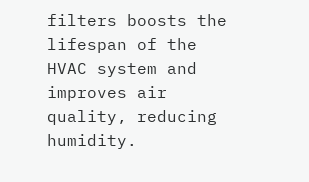filters boosts the lifespan of the HVAC system and improves air quality, reducing humidity.